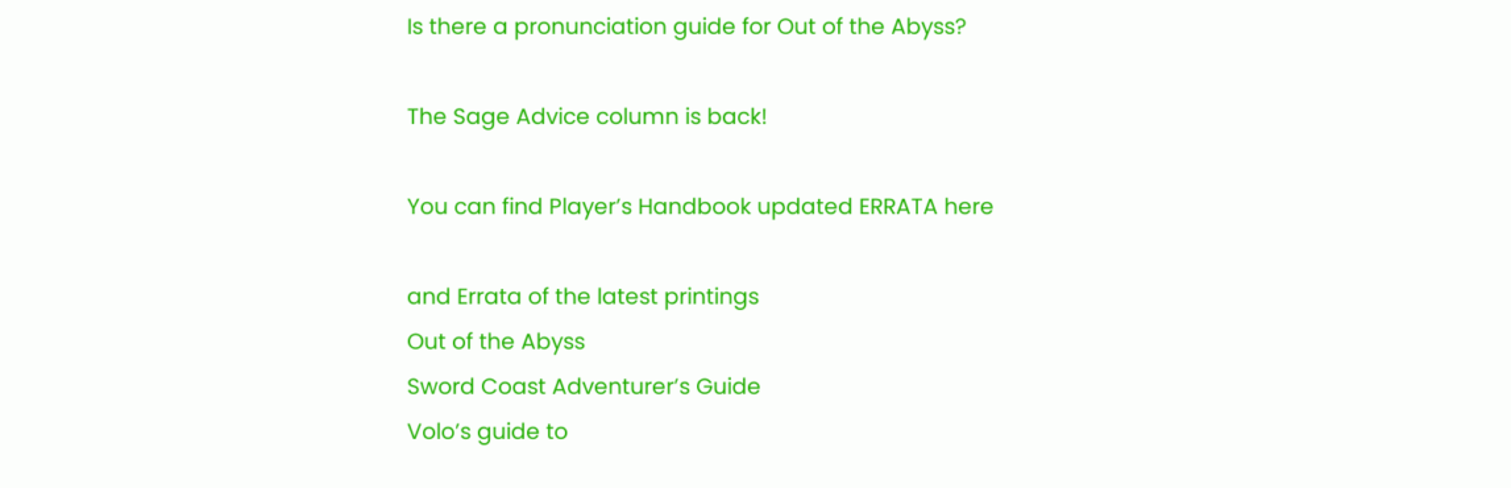Is there a pronunciation guide for Out of the Abyss?

The Sage Advice column is back!

You can find Player’s Handbook updated ERRATA here

and Errata of the latest printings
Out of the Abyss
Sword Coast Adventurer’s Guide
Volo’s guide to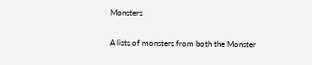Monsters

A lists of monsters from both the Monster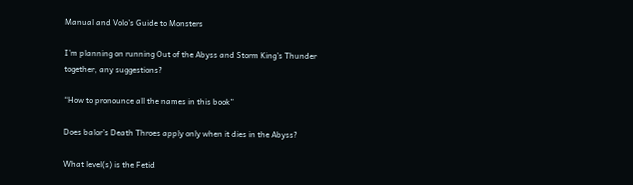Manual and Volo’s Guide to Monsters

I’m planning on running Out of the Abyss and Storm King’s Thunder together, any suggestions?

“How to pronounce all the names in this book”

Does balor’s Death Throes apply only when it dies in the Abyss?

What level(s) is the Fetid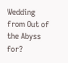Wedding from Out of the Abyss for?